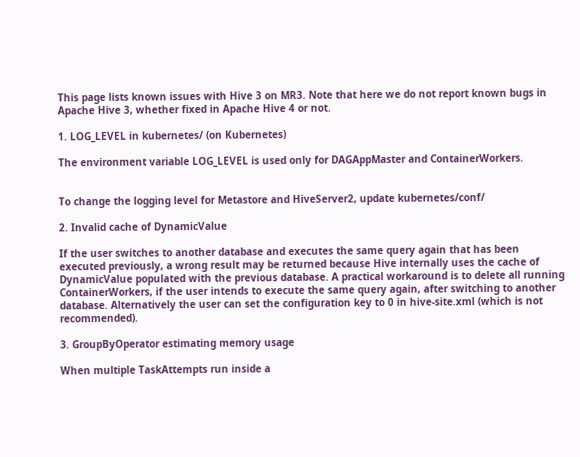This page lists known issues with Hive 3 on MR3. Note that here we do not report known bugs in Apache Hive 3, whether fixed in Apache Hive 4 or not.

1. LOG_LEVEL in kubernetes/ (on Kubernetes)

The environment variable LOG_LEVEL is used only for DAGAppMaster and ContainerWorkers.


To change the logging level for Metastore and HiveServer2, update kubernetes/conf/

2. Invalid cache of DynamicValue

If the user switches to another database and executes the same query again that has been executed previously, a wrong result may be returned because Hive internally uses the cache of DynamicValue populated with the previous database. A practical workaround is to delete all running ContainerWorkers, if the user intends to execute the same query again, after switching to another database. Alternatively the user can set the configuration key to 0 in hive-site.xml (which is not recommended).

3. GroupByOperator estimating memory usage

When multiple TaskAttempts run inside a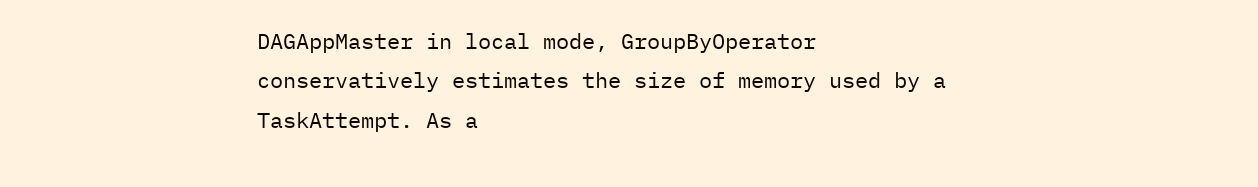DAGAppMaster in local mode, GroupByOperator conservatively estimates the size of memory used by a TaskAttempt. As a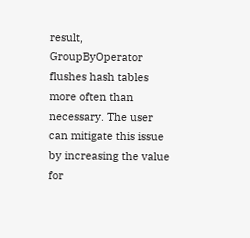result, GroupByOperator flushes hash tables more often than necessary. The user can mitigate this issue by increasing the value for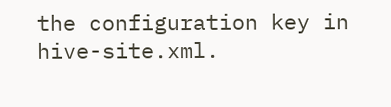the configuration key in hive-site.xml.